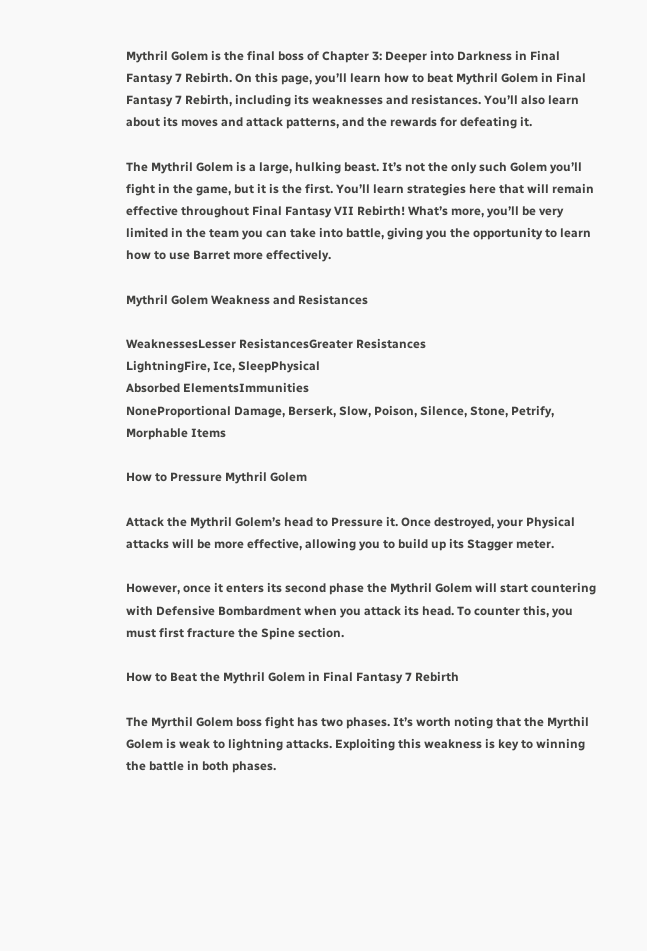Mythril Golem is the final boss of Chapter 3: Deeper into Darkness in Final Fantasy 7 Rebirth. On this page, you’ll learn how to beat Mythril Golem in Final Fantasy 7 Rebirth, including its weaknesses and resistances. You’ll also learn about its moves and attack patterns, and the rewards for defeating it.

The Mythril Golem is a large, hulking beast. It’s not the only such Golem you’ll fight in the game, but it is the first. You’ll learn strategies here that will remain effective throughout Final Fantasy VII Rebirth! What’s more, you’ll be very limited in the team you can take into battle, giving you the opportunity to learn how to use Barret more effectively.

Mythril Golem Weakness and Resistances

WeaknessesLesser ResistancesGreater Resistances
LightningFire, Ice, SleepPhysical
Absorbed ElementsImmunities
NoneProportional Damage, Berserk, Slow, Poison, Silence, Stone, Petrify, Morphable Items

How to Pressure Mythril Golem

Attack the Mythril Golem’s head to Pressure it. Once destroyed, your Physical attacks will be more effective, allowing you to build up its Stagger meter.

However, once it enters its second phase the Mythril Golem will start countering with Defensive Bombardment when you attack its head. To counter this, you must first fracture the Spine section.

How to Beat the Mythril Golem in Final Fantasy 7 Rebirth

The Myrthil Golem boss fight has two phases. It’s worth noting that the Myrthil Golem is weak to lightning attacks. Exploiting this weakness is key to winning the battle in both phases.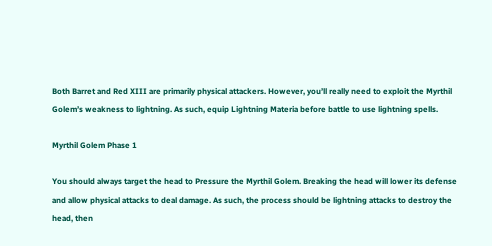Both Barret and Red XIII are primarily physical attackers. However, you’ll really need to exploit the Myrthil Golem’s weakness to lightning. As such, equip Lightning Materia before battle to use lightning spells.

Myrthil Golem Phase 1

You should always target the head to Pressure the Myrthil Golem. Breaking the head will lower its defense and allow physical attacks to deal damage. As such, the process should be lightning attacks to destroy the head, then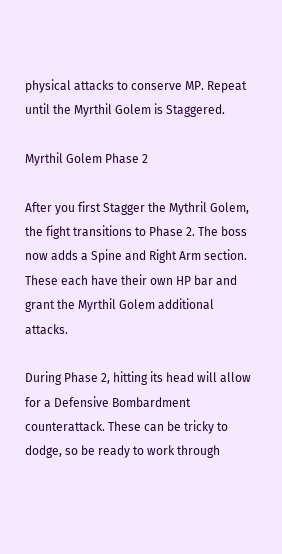physical attacks to conserve MP. Repeat until the Myrthil Golem is Staggered.

Myrthil Golem Phase 2

After you first Stagger the Mythril Golem, the fight transitions to Phase 2. The boss now adds a Spine and Right Arm section. These each have their own HP bar and grant the Myrthil Golem additional attacks.

During Phase 2, hitting its head will allow for a Defensive Bombardment counterattack. These can be tricky to dodge, so be ready to work through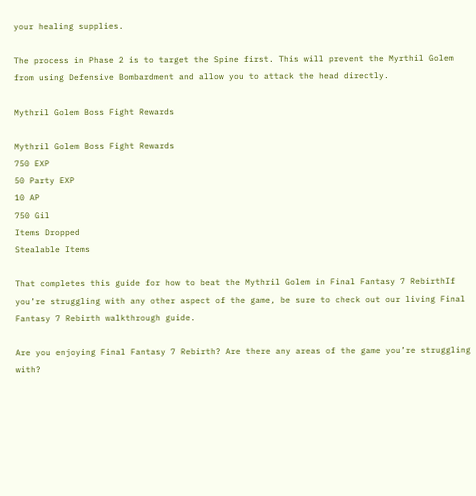your healing supplies.

The process in Phase 2 is to target the Spine first. This will prevent the Myrthil Golem from using Defensive Bombardment and allow you to attack the head directly.

Mythril Golem Boss Fight Rewards

Mythril Golem Boss Fight Rewards
750 EXP
50 Party EXP
10 AP
750 Gil
Items Dropped
Stealable Items

That completes this guide for how to beat the Mythril Golem in Final Fantasy 7 RebirthIf you’re struggling with any other aspect of the game, be sure to check out our living Final Fantasy 7 Rebirth walkthrough guide.

Are you enjoying Final Fantasy 7 Rebirth? Are there any areas of the game you’re struggling with?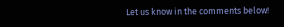Let us know in the comments below!